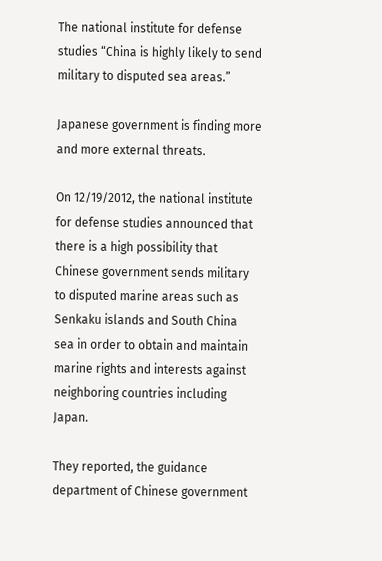The national institute for defense studies “China is highly likely to send military to disputed sea areas.”

Japanese government is finding more and more external threats.

On 12/19/2012, the national institute for defense studies announced that there is a high possibility that Chinese government sends military to disputed marine areas such as Senkaku islands and South China sea in order to obtain and maintain marine rights and interests against neighboring countries including Japan.

They reported, the guidance department of Chinese government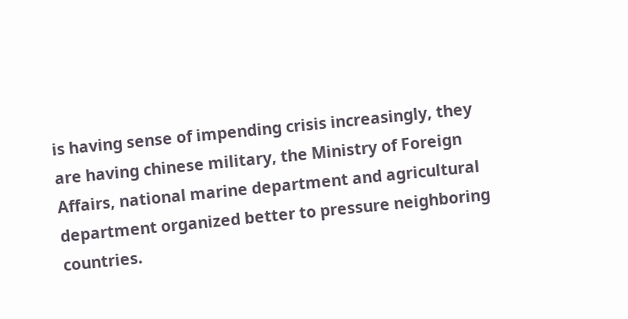is having sense of impending crisis increasingly, they are having chinese military, the Ministry of Foreign Affairs, national marine department and agricultural department organized better to pressure neighboring countries.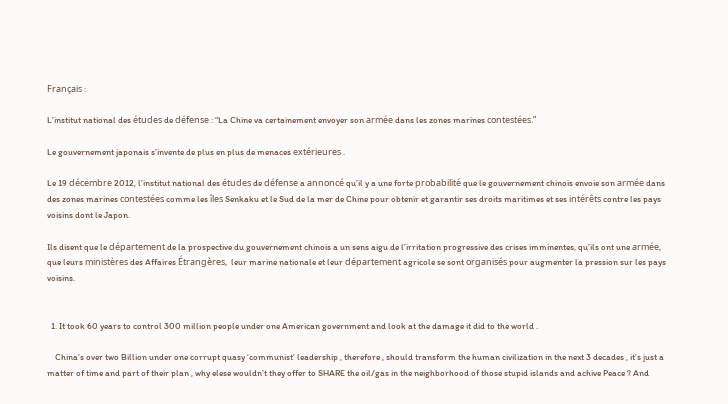Français :

L’institut national des études de défense : “La Chine va certainement envoyer son armée dans les zones marines contestées.”

Le gouvernement japonais s’invente de plus en plus de menaces extérieures .

Le 19 décembre 2012, l’institut national des études de défense a annoncé qu’il y a une forte probabilité que le gouvernement chinois envoie son armée dans des zones marines contestées comme les îles Senkaku et le Sud de la mer de Chine pour obtenir et garantir ses droits maritimes et ses intérêts contre les pays voisins dont le Japon.

Ils disent que le département de la prospective du gouvernement chinois a un sens aigu de l’irritation progressive des crises imminentes, qu’ils ont une armée, que leurs ministères des Affaires Étrangères,  leur marine nationale et leur département agricole se sont organisés pour augmenter la pression sur les pays voisins.


  1. It took 60 years to control 300 million people under one American government and look at the damage it did to the world .

    China’s over two Billion under one corrupt quasy ‘communist’ leadership , therefore , should transform the human civilization in the next 3 decades , it’s just a matter of time and part of their plan , why elese wouldn’t they offer to SHARE the oil/gas in the neighborhood of those stupid islands and achive Peace ? And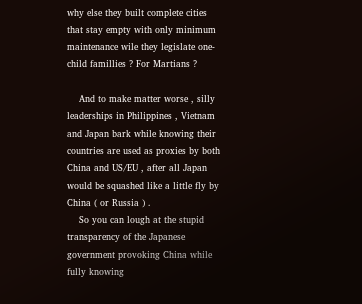why else they built complete cities that stay empty with only minimum maintenance wile they legislate one-child famillies ? For Martians ?

    And to make matter worse , silly leaderships in Philippines , Vietnam and Japan bark while knowing their countries are used as proxies by both China and US/EU , after all Japan would be squashed like a little fly by China ( or Russia ) .
    So you can lough at the stupid transparency of the Japanese government provoking China while fully knowing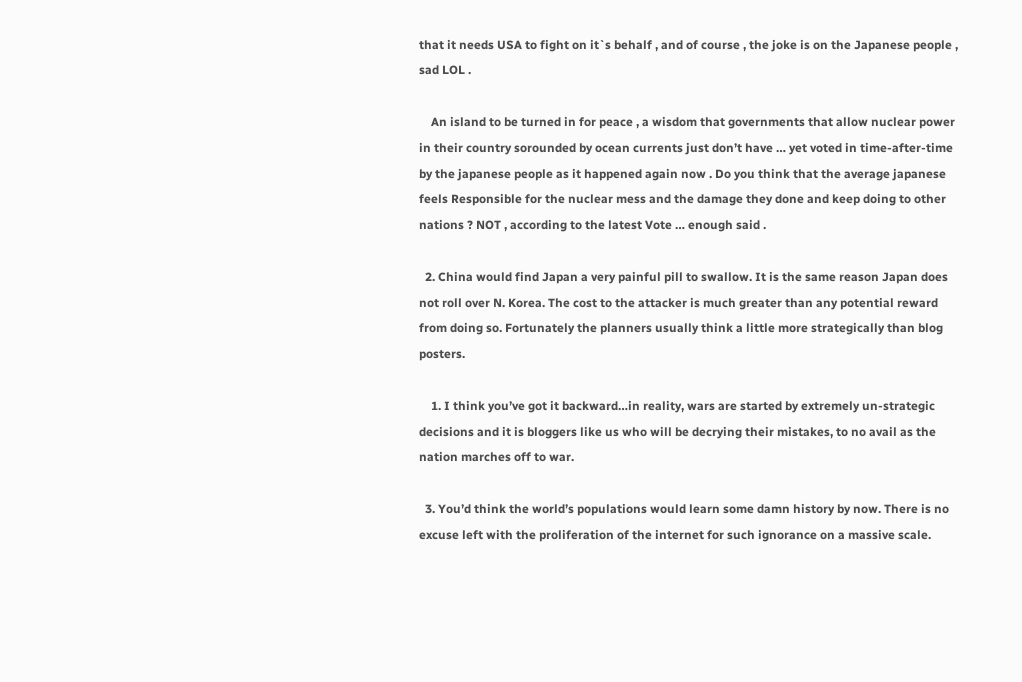that it needs USA to fight on it`s behalf , and of course , the joke is on the Japanese people , sad LOL .

    An island to be turned in for peace , a wisdom that governments that allow nuclear power in their country sorounded by ocean currents just don’t have … yet voted in time-after-time by the japanese people as it happened again now . Do you think that the average japanese feels Responsible for the nuclear mess and the damage they done and keep doing to other nations ? NOT , according to the latest Vote … enough said .

  2. China would find Japan a very painful pill to swallow. It is the same reason Japan does not roll over N. Korea. The cost to the attacker is much greater than any potential reward from doing so. Fortunately the planners usually think a little more strategically than blog posters.

    1. I think you’ve got it backward…in reality, wars are started by extremely un-strategic decisions and it is bloggers like us who will be decrying their mistakes, to no avail as the nation marches off to war.

  3. You’d think the world’s populations would learn some damn history by now. There is no excuse left with the proliferation of the internet for such ignorance on a massive scale.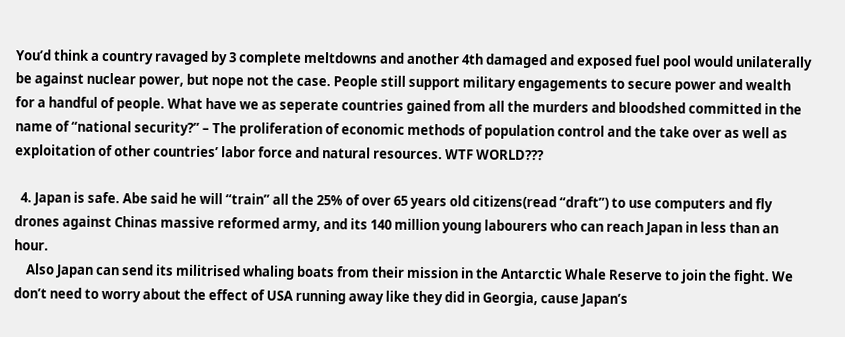You’d think a country ravaged by 3 complete meltdowns and another 4th damaged and exposed fuel pool would unilaterally be against nuclear power, but nope not the case. People still support military engagements to secure power and wealth for a handful of people. What have we as seperate countries gained from all the murders and bloodshed committed in the name of “national security?” – The proliferation of economic methods of population control and the take over as well as exploitation of other countries’ labor force and natural resources. WTF WORLD???

  4. Japan is safe. Abe said he will “train” all the 25% of over 65 years old citizens(read “draft”) to use computers and fly drones against Chinas massive reformed army, and its 140 million young labourers who can reach Japan in less than an hour.
    Also Japan can send its militrised whaling boats from their mission in the Antarctic Whale Reserve to join the fight. We don’t need to worry about the effect of USA running away like they did in Georgia, cause Japan’s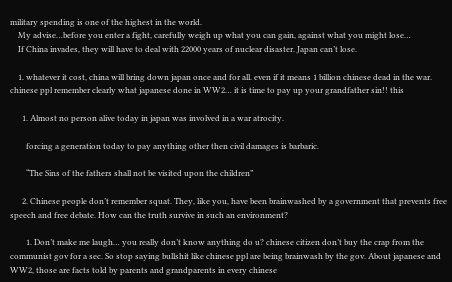military spending is one of the highest in the world.
    My advise…before you enter a fight, carefully weigh up what you can gain, against what you might lose…
    If China invades, they will have to deal with 22000 years of nuclear disaster. Japan can’t lose.

    1. whatever it cost, china will bring down japan once and for all. even if it means 1 billion chinese dead in the war. chinese ppl remember clearly what japanese done in WW2… it is time to pay up your grandfather sin!! this

      1. Almost no person alive today in japan was involved in a war atrocity.

        forcing a generation today to pay anything other then civil damages is barbaric.

        “The Sins of the fathers shall not be visited upon the children”

      2. Chinese people don’t remember squat. They, like you, have been brainwashed by a government that prevents free speech and free debate. How can the truth survive in such an environment?

        1. Don’t make me laugh… you really don’t know anything do u? chinese citizen don’t buy the crap from the communist gov for a sec. So stop saying bullshit like chinese ppl are being brainwash by the gov. About japanese and WW2, those are facts told by parents and grandparents in every chinese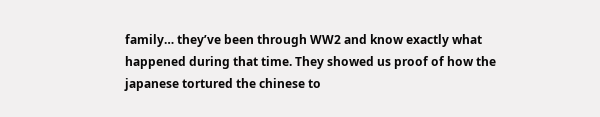family… they’ve been through WW2 and know exactly what happened during that time. They showed us proof of how the japanese tortured the chinese to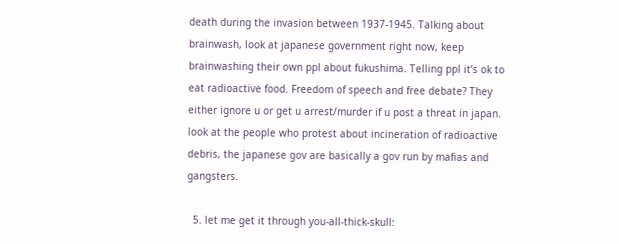death during the invasion between 1937-1945. Talking about brainwash, look at japanese government right now, keep brainwashing their own ppl about fukushima. Telling ppl it’s ok to eat radioactive food. Freedom of speech and free debate? They either ignore u or get u arrest/murder if u post a threat in japan. look at the people who protest about incineration of radioactive debris, the japanese gov are basically a gov run by mafias and gangsters.

  5. let me get it through you-all-thick-skull: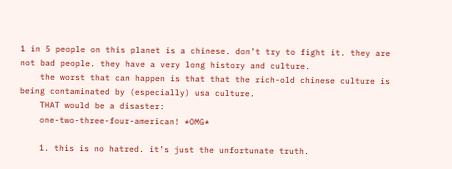1 in 5 people on this planet is a chinese. don’t try to fight it. they are not bad people. they have a very long history and culture.
    the worst that can happen is that that the rich-old chinese culture is being contaminated by (especially) usa culture.
    THAT would be a disaster:
    one-two-three-four-american! *OMG*

    1. this is no hatred. it’s just the unfortunate truth.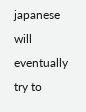japanese will eventually try to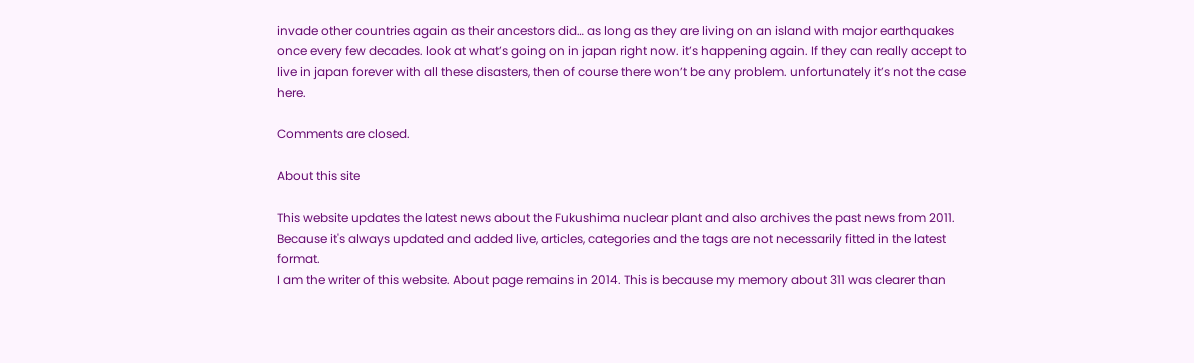invade other countries again as their ancestors did… as long as they are living on an island with major earthquakes once every few decades. look at what’s going on in japan right now. it’s happening again. If they can really accept to live in japan forever with all these disasters, then of course there won’t be any problem. unfortunately it’s not the case here.

Comments are closed.

About this site

This website updates the latest news about the Fukushima nuclear plant and also archives the past news from 2011. Because it's always updated and added live, articles, categories and the tags are not necessarily fitted in the latest format.
I am the writer of this website. About page remains in 2014. This is because my memory about 311 was clearer than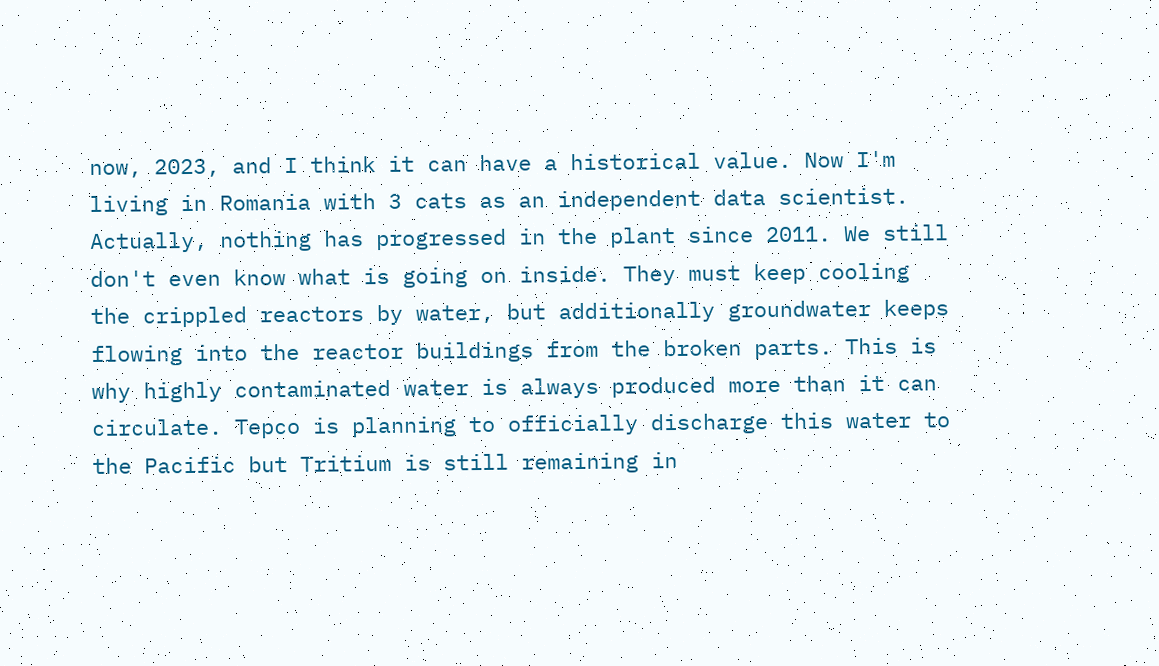now, 2023, and I think it can have a historical value. Now I'm living in Romania with 3 cats as an independent data scientist.
Actually, nothing has progressed in the plant since 2011. We still don't even know what is going on inside. They must keep cooling the crippled reactors by water, but additionally groundwater keeps flowing into the reactor buildings from the broken parts. This is why highly contaminated water is always produced more than it can circulate. Tepco is planning to officially discharge this water to the Pacific but Tritium is still remaining in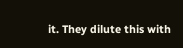it. They dilute this with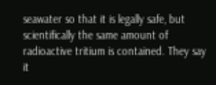seawater so that it is legally safe, but scientifically the same amount of radioactive tritium is contained. They say it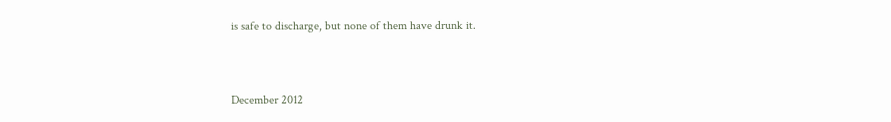is safe to discharge, but none of them have drunk it.


December 2012